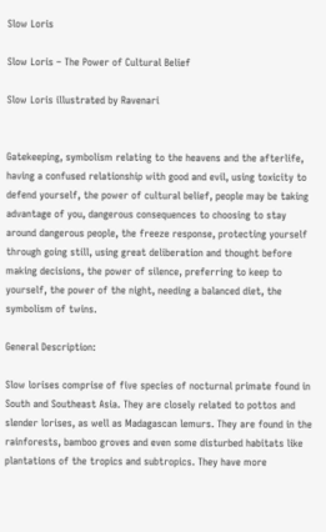Slow Loris

Slow Loris – The Power of Cultural Belief

Slow Loris illustrated by Ravenari


Gatekeeping, symbolism relating to the heavens and the afterlife, having a confused relationship with good and evil, using toxicity to defend yourself, the power of cultural belief, people may be taking advantage of you, dangerous consequences to choosing to stay around dangerous people, the freeze response, protecting yourself through going still, using great deliberation and thought before making decisions, the power of silence, preferring to keep to yourself, the power of the night, needing a balanced diet, the symbolism of twins.

General Description:

Slow lorises comprise of five species of nocturnal primate found in South and Southeast Asia. They are closely related to pottos and slender lorises, as well as Madagascan lemurs. They are found in the rainforests, bamboo groves and even some disturbed habitats like plantations of the tropics and subtropics. They have more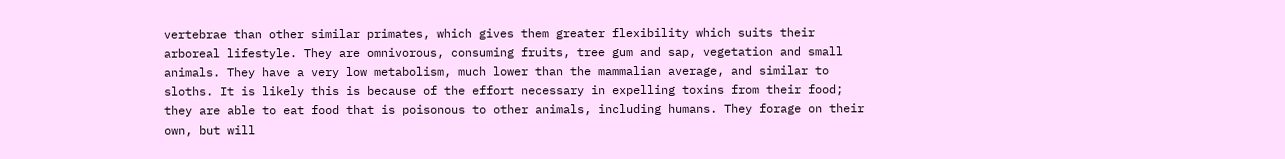vertebrae than other similar primates, which gives them greater flexibility which suits their arboreal lifestyle. They are omnivorous, consuming fruits, tree gum and sap, vegetation and small animals. They have a very low metabolism, much lower than the mammalian average, and similar to sloths. It is likely this is because of the effort necessary in expelling toxins from their food; they are able to eat food that is poisonous to other animals, including humans. They forage on their own, but will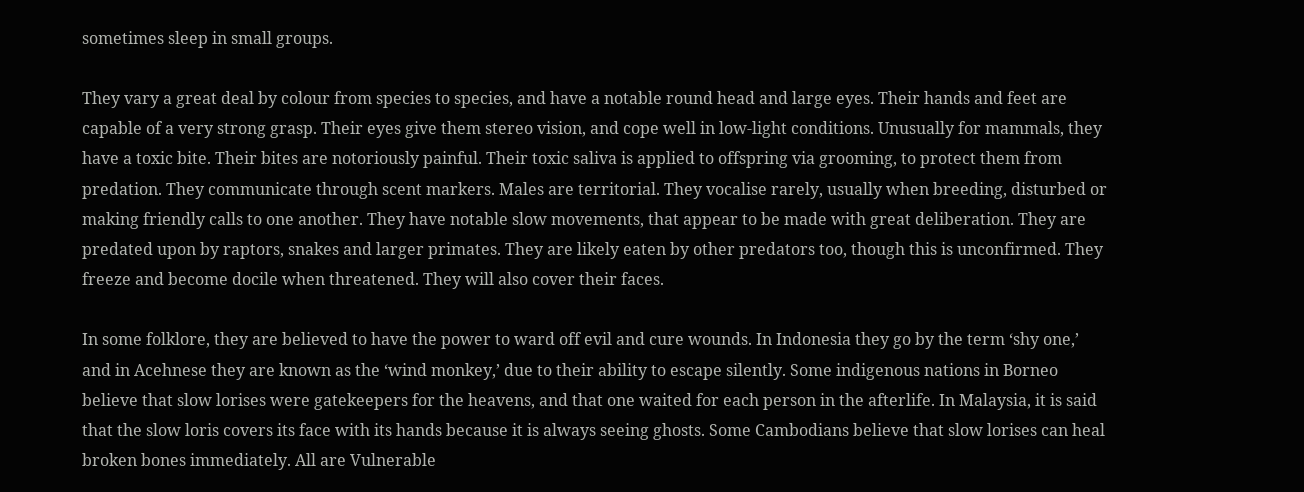sometimes sleep in small groups.

They vary a great deal by colour from species to species, and have a notable round head and large eyes. Their hands and feet are capable of a very strong grasp. Their eyes give them stereo vision, and cope well in low-light conditions. Unusually for mammals, they have a toxic bite. Their bites are notoriously painful. Their toxic saliva is applied to offspring via grooming, to protect them from predation. They communicate through scent markers. Males are territorial. They vocalise rarely, usually when breeding, disturbed or making friendly calls to one another. They have notable slow movements, that appear to be made with great deliberation. They are predated upon by raptors, snakes and larger primates. They are likely eaten by other predators too, though this is unconfirmed. They freeze and become docile when threatened. They will also cover their faces.

In some folklore, they are believed to have the power to ward off evil and cure wounds. In Indonesia they go by the term ‘shy one,’ and in Acehnese they are known as the ‘wind monkey,’ due to their ability to escape silently. Some indigenous nations in Borneo believe that slow lorises were gatekeepers for the heavens, and that one waited for each person in the afterlife. In Malaysia, it is said that the slow loris covers its face with its hands because it is always seeing ghosts. Some Cambodians believe that slow lorises can heal broken bones immediately. All are Vulnerable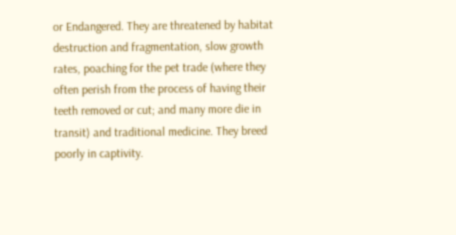or Endangered. They are threatened by habitat destruction and fragmentation, slow growth rates, poaching for the pet trade (where they often perish from the process of having their teeth removed or cut; and many more die in transit) and traditional medicine. They breed poorly in captivity.